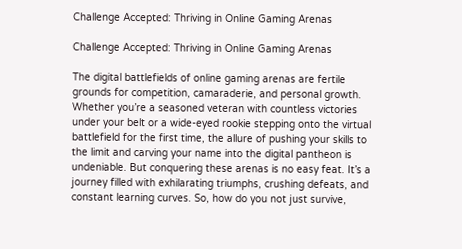Challenge Accepted: Thriving in Online Gaming Arenas

Challenge Accepted: Thriving in Online Gaming Arenas

The digital battlefields of online gaming arenas are fertile grounds for competition, camaraderie, and personal growth. Whether you’re a seasoned veteran with countless victories under your belt or a wide-eyed rookie stepping onto the virtual battlefield for the first time, the allure of pushing your skills to the limit and carving your name into the digital pantheon is undeniable. But conquering these arenas is no easy feat. It’s a journey filled with exhilarating triumphs, crushing defeats, and constant learning curves. So, how do you not just survive,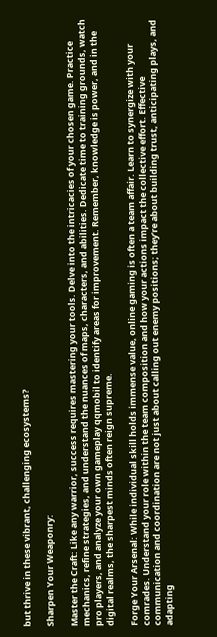but thrive in these vibrant, challenging ecosystems?

Sharpen Your Weaponry:

Master the Craft: Like any warrior, success requires mastering your tools. Delve into the intricacies of your chosen game. Practice mechanics, refine strategies, and understand the nuances of maps, characters, and abilities. Dedicate time to training grounds, watch pro players, and analyze your own gameplay qqmobil to identify areas for improvement. Remember, knowledge is power, and in the digital realms, the sharpest minds often reign supreme.

Forge Your Arsenal: While individual skill holds immense value, online gaming is often a team affair. Learn to synergize with your comrades. Understand your role within the team composition and how your actions impact the collective effort. Effective communication and coordination are not just about calling out enemy positions; they’re about building trust, anticipating plays, and adapting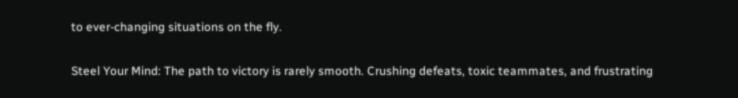to ever-changing situations on the fly.

Steel Your Mind: The path to victory is rarely smooth. Crushing defeats, toxic teammates, and frustrating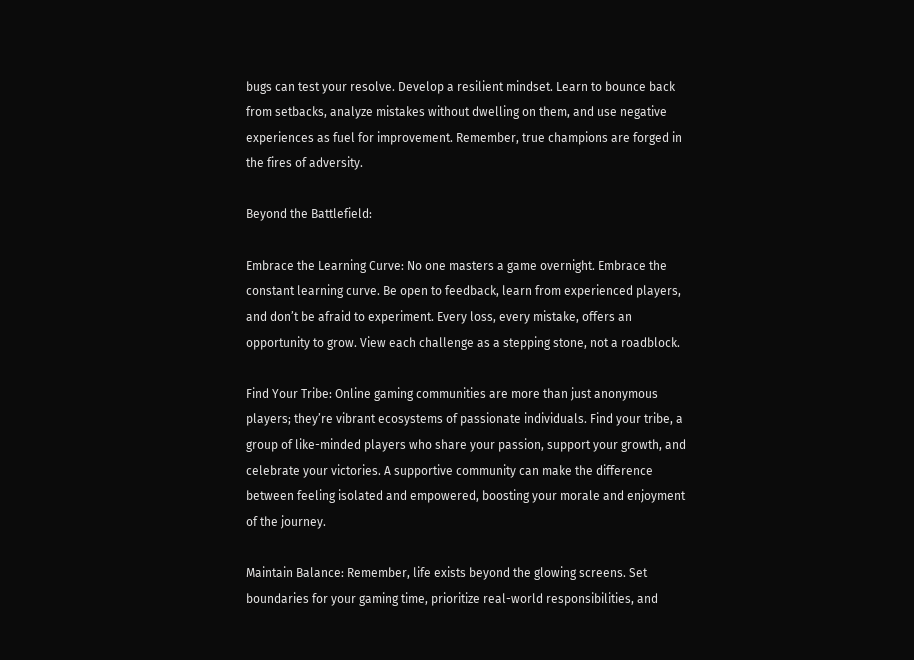bugs can test your resolve. Develop a resilient mindset. Learn to bounce back from setbacks, analyze mistakes without dwelling on them, and use negative experiences as fuel for improvement. Remember, true champions are forged in the fires of adversity.

Beyond the Battlefield:

Embrace the Learning Curve: No one masters a game overnight. Embrace the constant learning curve. Be open to feedback, learn from experienced players, and don’t be afraid to experiment. Every loss, every mistake, offers an opportunity to grow. View each challenge as a stepping stone, not a roadblock.

Find Your Tribe: Online gaming communities are more than just anonymous players; they’re vibrant ecosystems of passionate individuals. Find your tribe, a group of like-minded players who share your passion, support your growth, and celebrate your victories. A supportive community can make the difference between feeling isolated and empowered, boosting your morale and enjoyment of the journey.

Maintain Balance: Remember, life exists beyond the glowing screens. Set boundaries for your gaming time, prioritize real-world responsibilities, and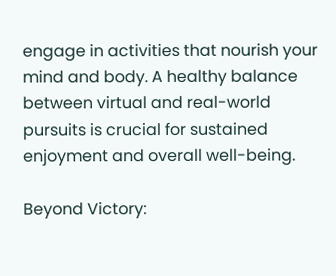engage in activities that nourish your mind and body. A healthy balance between virtual and real-world pursuits is crucial for sustained enjoyment and overall well-being.

Beyond Victory: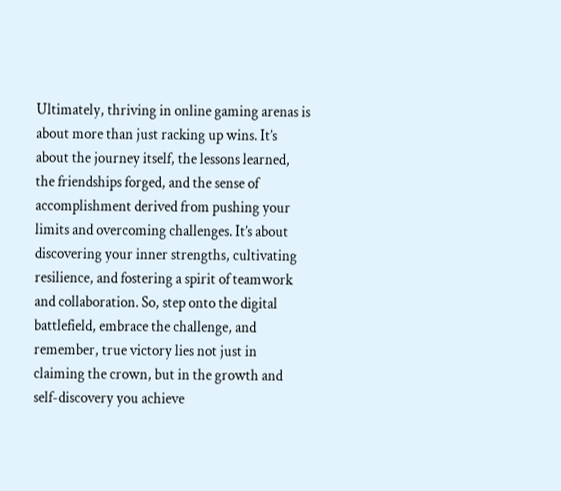Ultimately, thriving in online gaming arenas is about more than just racking up wins. It’s about the journey itself, the lessons learned, the friendships forged, and the sense of accomplishment derived from pushing your limits and overcoming challenges. It’s about discovering your inner strengths, cultivating resilience, and fostering a spirit of teamwork and collaboration. So, step onto the digital battlefield, embrace the challenge, and remember, true victory lies not just in claiming the crown, but in the growth and self-discovery you achieve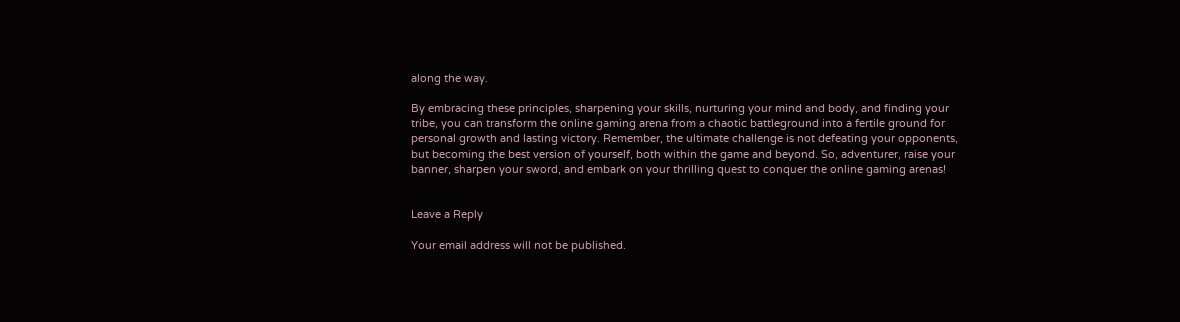along the way.

By embracing these principles, sharpening your skills, nurturing your mind and body, and finding your tribe, you can transform the online gaming arena from a chaotic battleground into a fertile ground for personal growth and lasting victory. Remember, the ultimate challenge is not defeating your opponents, but becoming the best version of yourself, both within the game and beyond. So, adventurer, raise your banner, sharpen your sword, and embark on your thrilling quest to conquer the online gaming arenas!


Leave a Reply

Your email address will not be published.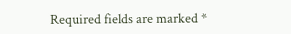Required fields are marked *